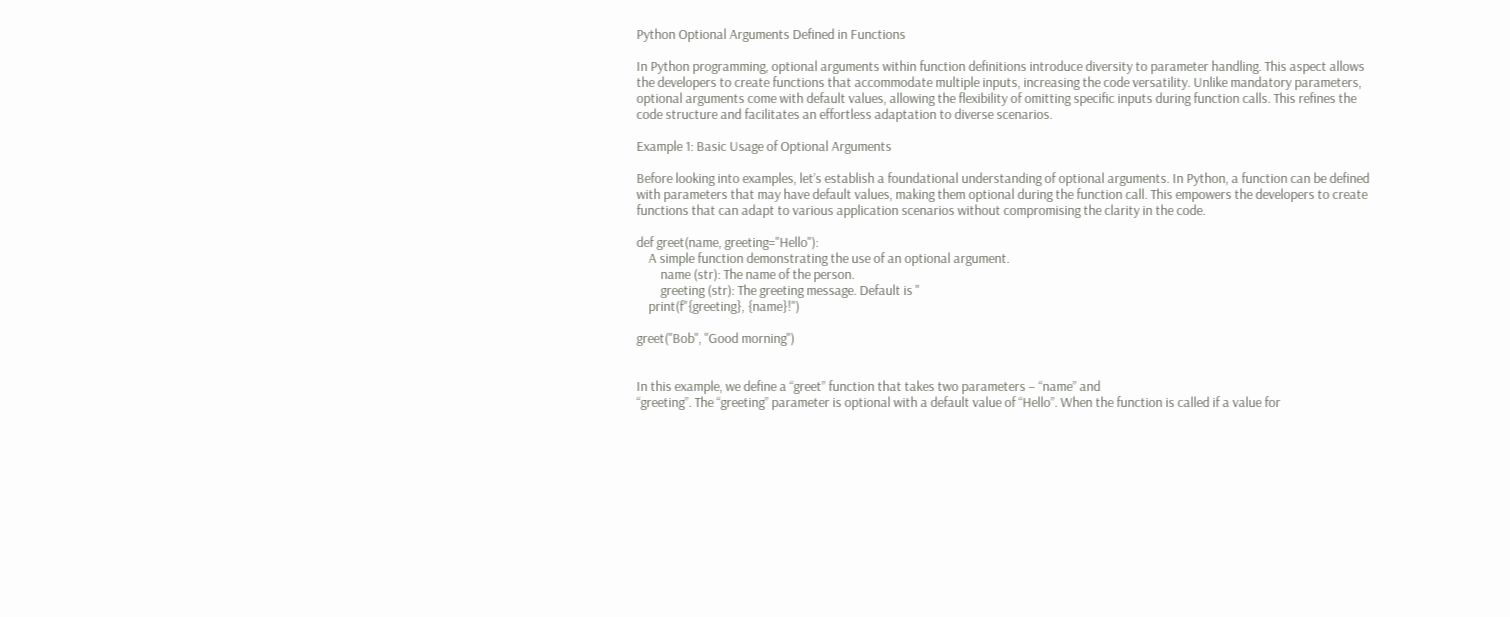Python Optional Arguments Defined in Functions

In Python programming, optional arguments within function definitions introduce diversity to parameter handling. This aspect allows the developers to create functions that accommodate multiple inputs, increasing the code versatility. Unlike mandatory parameters, optional arguments come with default values, allowing the flexibility of omitting specific inputs during function calls. This refines the code structure and facilitates an effortless adaptation to diverse scenarios.

Example 1: Basic Usage of Optional Arguments

Before looking into examples, let’s establish a foundational understanding of optional arguments. In Python, a function can be defined with parameters that may have default values, making them optional during the function call. This empowers the developers to create functions that can adapt to various application scenarios without compromising the clarity in the code.

def greet(name, greeting="Hello"):
    A simple function demonstrating the use of an optional argument.
        name (str): The name of the person.
        greeting (str): The greeting message. Default is "
    print(f"{greeting}, {name}!")

greet("Bob", "Good morning")


In this example, we define a “greet” function that takes two parameters – “name” and
“greeting”. The “greeting” parameter is optional with a default value of “Hello”. When the function is called if a value for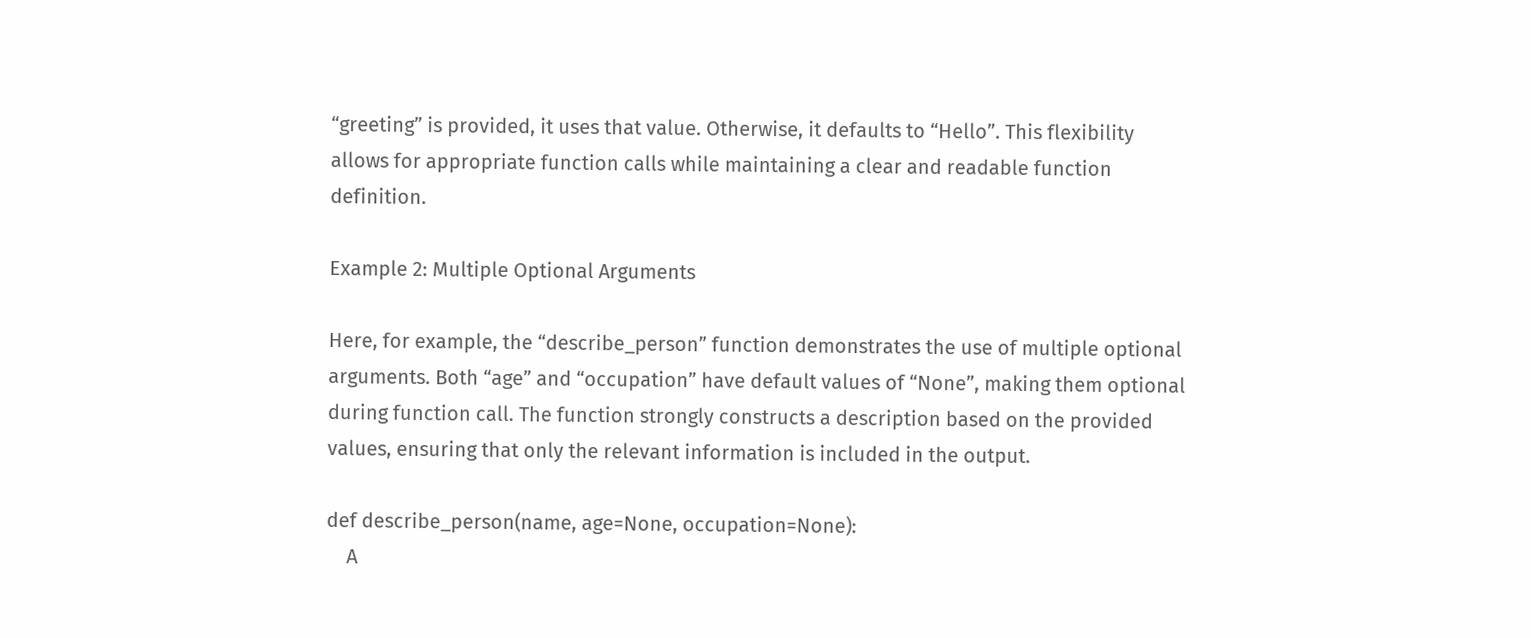“greeting” is provided, it uses that value. Otherwise, it defaults to “Hello”. This flexibility allows for appropriate function calls while maintaining a clear and readable function definition.

Example 2: Multiple Optional Arguments

Here, for example, the “describe_person” function demonstrates the use of multiple optional arguments. Both “age” and “occupation” have default values of “None”, making them optional during function call. The function strongly constructs a description based on the provided values, ensuring that only the relevant information is included in the output.

def describe_person(name, age=None, occupation=None):
    A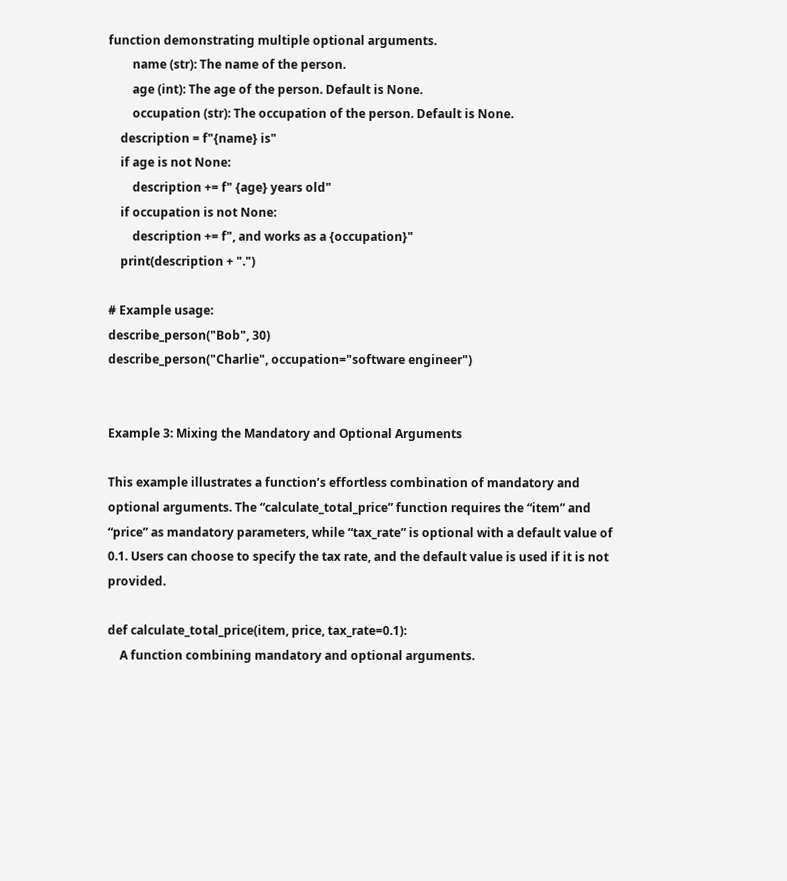function demonstrating multiple optional arguments.
        name (str): The name of the person.
        age (int): The age of the person. Default is None.
        occupation (str): The occupation of the person. Default is None.
    description = f"{name} is"
    if age is not None:
        description += f" {age} years old"
    if occupation is not None:
        description += f", and works as a {occupation}"
    print(description + ".")

# Example usage:
describe_person("Bob", 30)
describe_person("Charlie", occupation="software engineer")


Example 3: Mixing the Mandatory and Optional Arguments

This example illustrates a function’s effortless combination of mandatory and optional arguments. The “calculate_total_price” function requires the “item” and “price” as mandatory parameters, while “tax_rate” is optional with a default value of 0.1. Users can choose to specify the tax rate, and the default value is used if it is not provided.

def calculate_total_price(item, price, tax_rate=0.1):
    A function combining mandatory and optional arguments.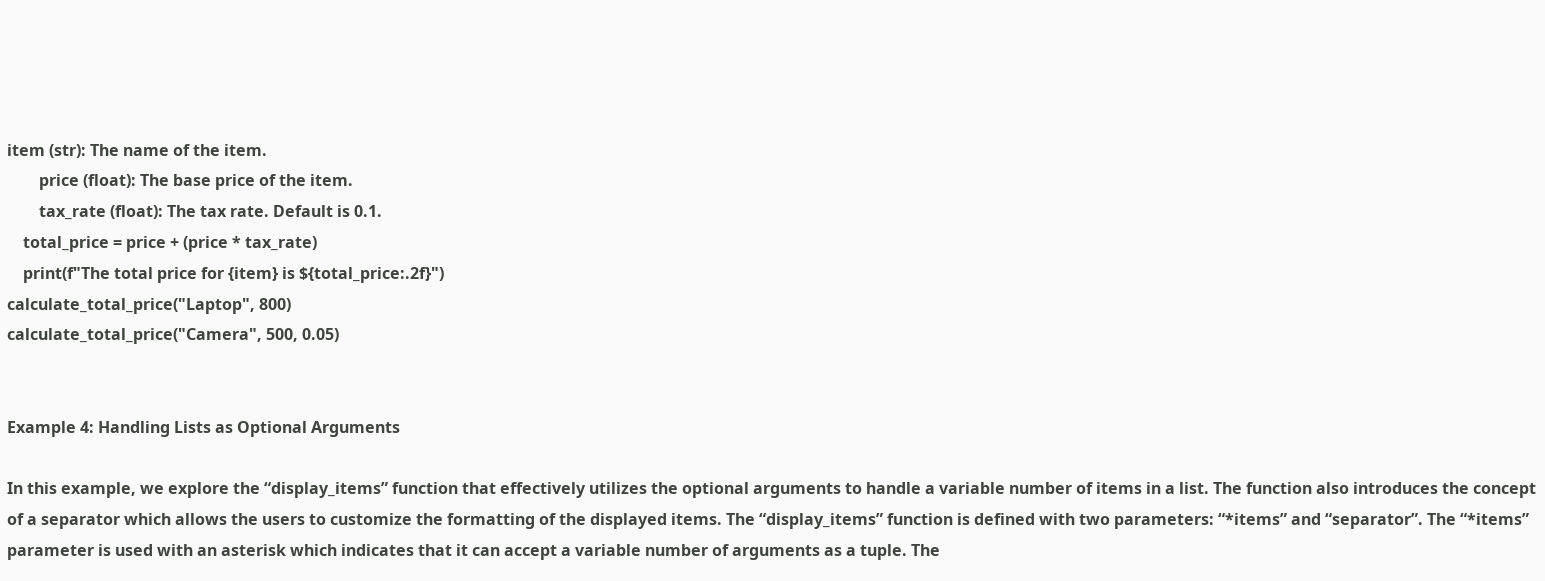item (str): The name of the item.
        price (float): The base price of the item.
        tax_rate (float): The tax rate. Default is 0.1.
    total_price = price + (price * tax_rate)
    print(f"The total price for {item} is ${total_price:.2f}")
calculate_total_price("Laptop", 800)
calculate_total_price("Camera", 500, 0.05)


Example 4: Handling Lists as Optional Arguments

In this example, we explore the “display_items” function that effectively utilizes the optional arguments to handle a variable number of items in a list. The function also introduces the concept of a separator which allows the users to customize the formatting of the displayed items. The “display_items” function is defined with two parameters: “*items” and “separator”. The “*items” parameter is used with an asterisk which indicates that it can accept a variable number of arguments as a tuple. The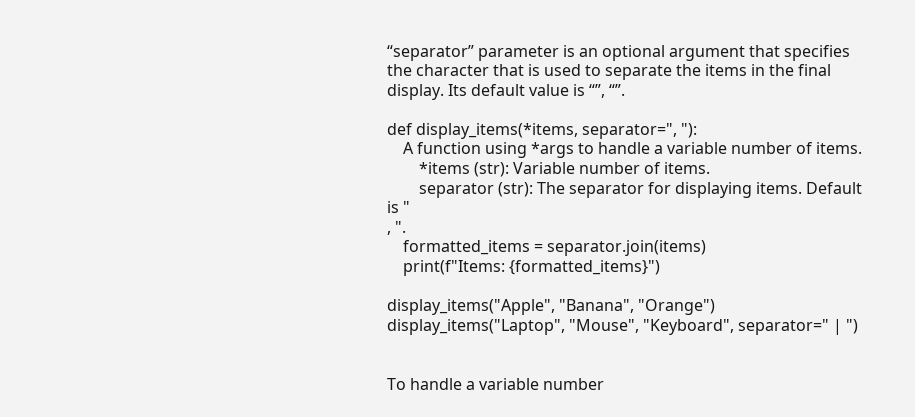“separator” parameter is an optional argument that specifies the character that is used to separate the items in the final display. Its default value is “”, “”.

def display_items(*items, separator=", "):
    A function using *args to handle a variable number of items.
        *items (str): Variable number of items.
        separator (str): The separator for displaying items. Default is "
, ".
    formatted_items = separator.join(items)
    print(f"Items: {formatted_items}")

display_items("Apple", "Banana", "Orange")
display_items("Laptop", "Mouse", "Keyboard", separator=" | ")


To handle a variable number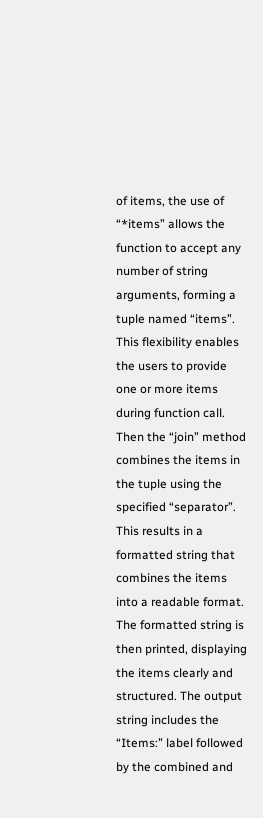of items, the use of “*items” allows the function to accept any number of string arguments, forming a tuple named “items”. This flexibility enables the users to provide one or more items during function call. Then the “join” method combines the items in the tuple using the specified “separator”. This results in a formatted string that combines the items into a readable format. The formatted string is then printed, displaying the items clearly and structured. The output string includes the “Items:” label followed by the combined and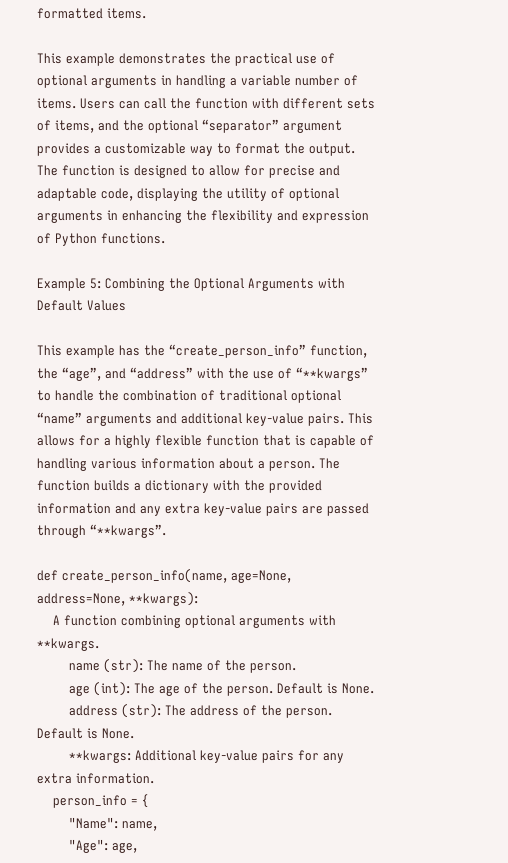formatted items.

This example demonstrates the practical use of optional arguments in handling a variable number of items. Users can call the function with different sets of items, and the optional “separator” argument provides a customizable way to format the output. The function is designed to allow for precise and adaptable code, displaying the utility of optional arguments in enhancing the flexibility and expression of Python functions.

Example 5: Combining the Optional Arguments with Default Values

This example has the “create_person_info” function, the “age”, and “address” with the use of “**kwargs” to handle the combination of traditional optional “name” arguments and additional key-value pairs. This allows for a highly flexible function that is capable of handling various information about a person. The function builds a dictionary with the provided information and any extra key-value pairs are passed through “**kwargs”.

def create_person_info(name, age=None, address=None, **kwargs):
    A function combining optional arguments with **kwargs.
        name (str): The name of the person.
        age (int): The age of the person. Default is None.
        address (str): The address of the person. Default is None.
        **kwargs: Additional key-value pairs for any extra information.
    person_info = {
        "Name": name,
        "Age": age,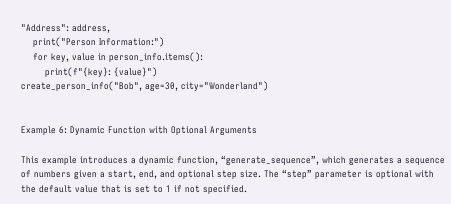"Address": address,
    print("Person Information:")
    for key, value in person_info.items():
        print(f"{key}: {value}")
create_person_info("Bob", age=30, city="Wonderland")


Example 6: Dynamic Function with Optional Arguments

This example introduces a dynamic function, “generate_sequence”, which generates a sequence of numbers given a start, end, and optional step size. The “step” parameter is optional with the default value that is set to 1 if not specified.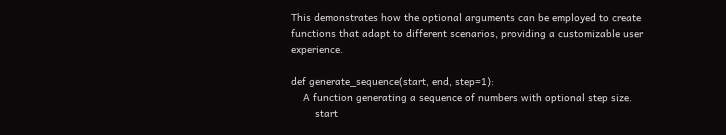This demonstrates how the optional arguments can be employed to create functions that adapt to different scenarios, providing a customizable user experience.

def generate_sequence(start, end, step=1):
    A function generating a sequence of numbers with optional step size.
        start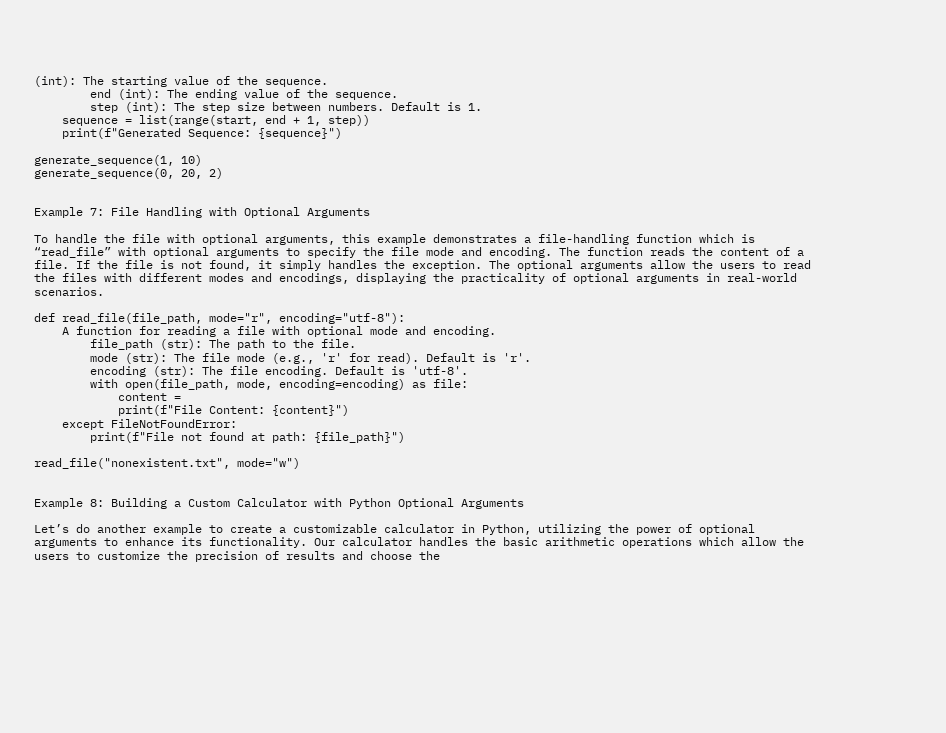(int): The starting value of the sequence.
        end (int): The ending value of the sequence.
        step (int): The step size between numbers. Default is 1.
    sequence = list(range(start, end + 1, step))
    print(f"Generated Sequence: {sequence}")

generate_sequence(1, 10)
generate_sequence(0, 20, 2)


Example 7: File Handling with Optional Arguments

To handle the file with optional arguments, this example demonstrates a file-handling function which is “read_file” with optional arguments to specify the file mode and encoding. The function reads the content of a file. If the file is not found, it simply handles the exception. The optional arguments allow the users to read the files with different modes and encodings, displaying the practicality of optional arguments in real-world scenarios.

def read_file(file_path, mode="r", encoding="utf-8"):
    A function for reading a file with optional mode and encoding.
        file_path (str): The path to the file.
        mode (str): The file mode (e.g., 'r' for read). Default is 'r'.
        encoding (str): The file encoding. Default is 'utf-8'.
        with open(file_path, mode, encoding=encoding) as file:
            content =
            print(f"File Content: {content}")
    except FileNotFoundError:
        print(f"File not found at path: {file_path}")

read_file("nonexistent.txt", mode="w")


Example 8: Building a Custom Calculator with Python Optional Arguments

Let’s do another example to create a customizable calculator in Python, utilizing the power of optional arguments to enhance its functionality. Our calculator handles the basic arithmetic operations which allow the users to customize the precision of results and choose the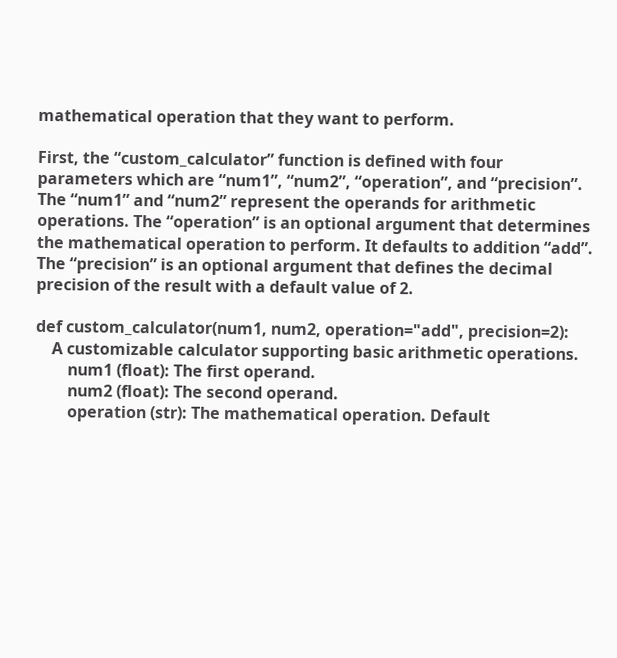mathematical operation that they want to perform.

First, the “custom_calculator” function is defined with four parameters which are “num1”, “num2”, “operation”, and “precision”. The “num1” and “num2” represent the operands for arithmetic operations. The “operation” is an optional argument that determines the mathematical operation to perform. It defaults to addition “add”. The “precision” is an optional argument that defines the decimal precision of the result with a default value of 2.

def custom_calculator(num1, num2, operation="add", precision=2):
    A customizable calculator supporting basic arithmetic operations.
        num1 (float): The first operand.
        num2 (float): The second operand.
        operation (str): The mathematical operation. Default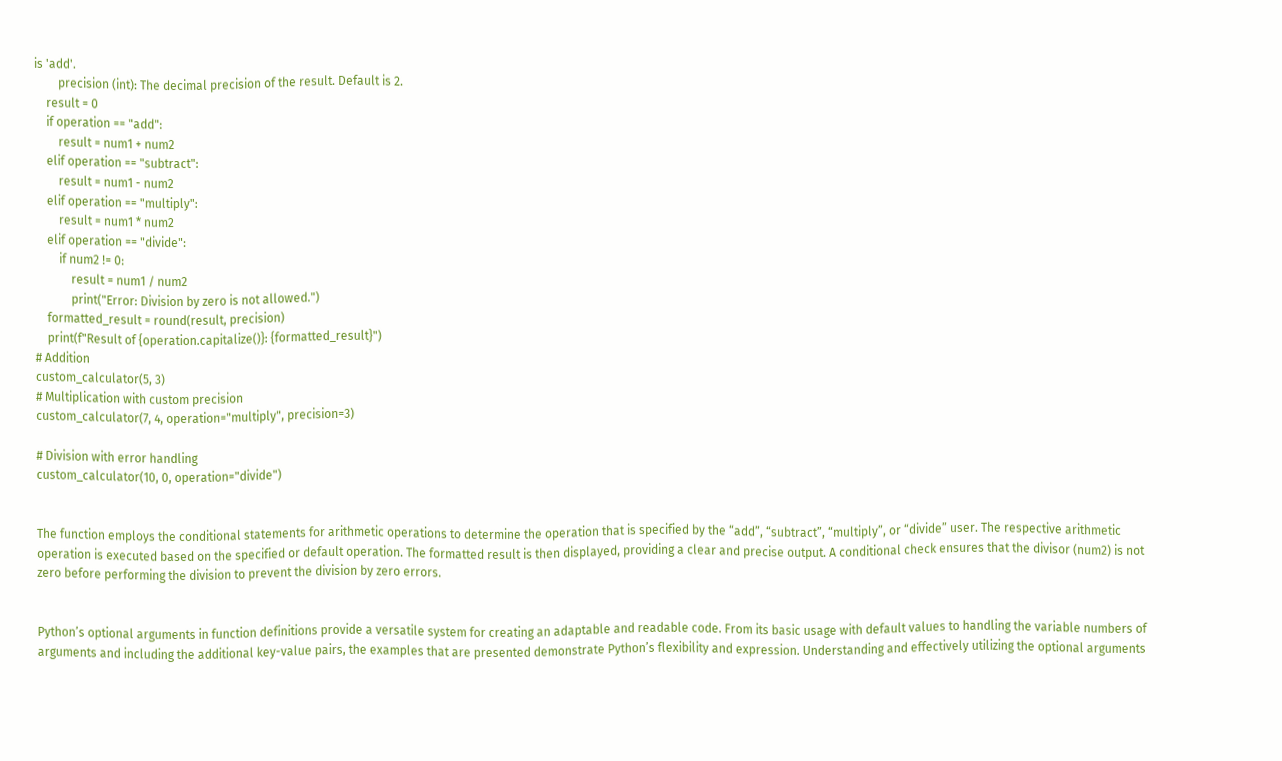is 'add'.
        precision (int): The decimal precision of the result. Default is 2.
    result = 0
    if operation == "add":
        result = num1 + num2
    elif operation == "subtract":
        result = num1 - num2
    elif operation == "multiply":
        result = num1 * num2
    elif operation == "divide":
        if num2 != 0:
            result = num1 / num2
            print("Error: Division by zero is not allowed.")
    formatted_result = round(result, precision)
    print(f"Result of {operation.capitalize()}: {formatted_result}")
# Addition
custom_calculator(5, 3)
# Multiplication with custom precision
custom_calculator(7, 4, operation="multiply", precision=3)

# Division with error handling
custom_calculator(10, 0, operation="divide")


The function employs the conditional statements for arithmetic operations to determine the operation that is specified by the “add”, “subtract”, “multiply”, or “divide” user. The respective arithmetic operation is executed based on the specified or default operation. The formatted result is then displayed, providing a clear and precise output. A conditional check ensures that the divisor (num2) is not zero before performing the division to prevent the division by zero errors.


Python’s optional arguments in function definitions provide a versatile system for creating an adaptable and readable code. From its basic usage with default values to handling the variable numbers of arguments and including the additional key-value pairs, the examples that are presented demonstrate Python’s flexibility and expression. Understanding and effectively utilizing the optional arguments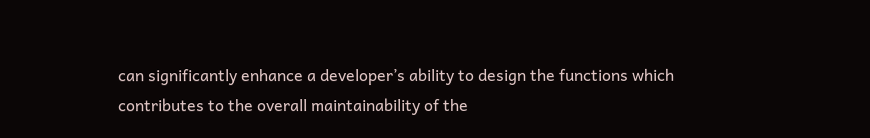can significantly enhance a developer’s ability to design the functions which contributes to the overall maintainability of the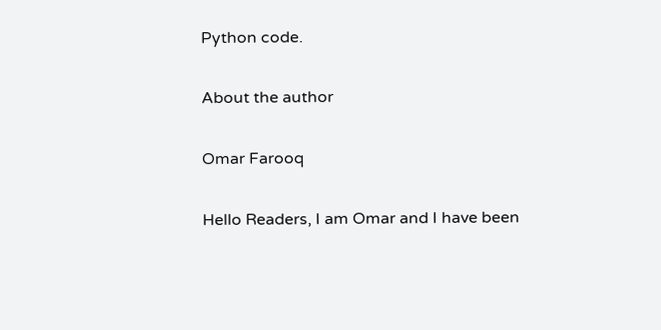Python code.

About the author

Omar Farooq

Hello Readers, I am Omar and I have been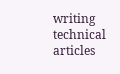writing technical articles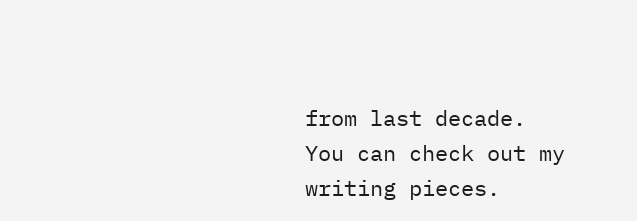from last decade. You can check out my writing pieces.